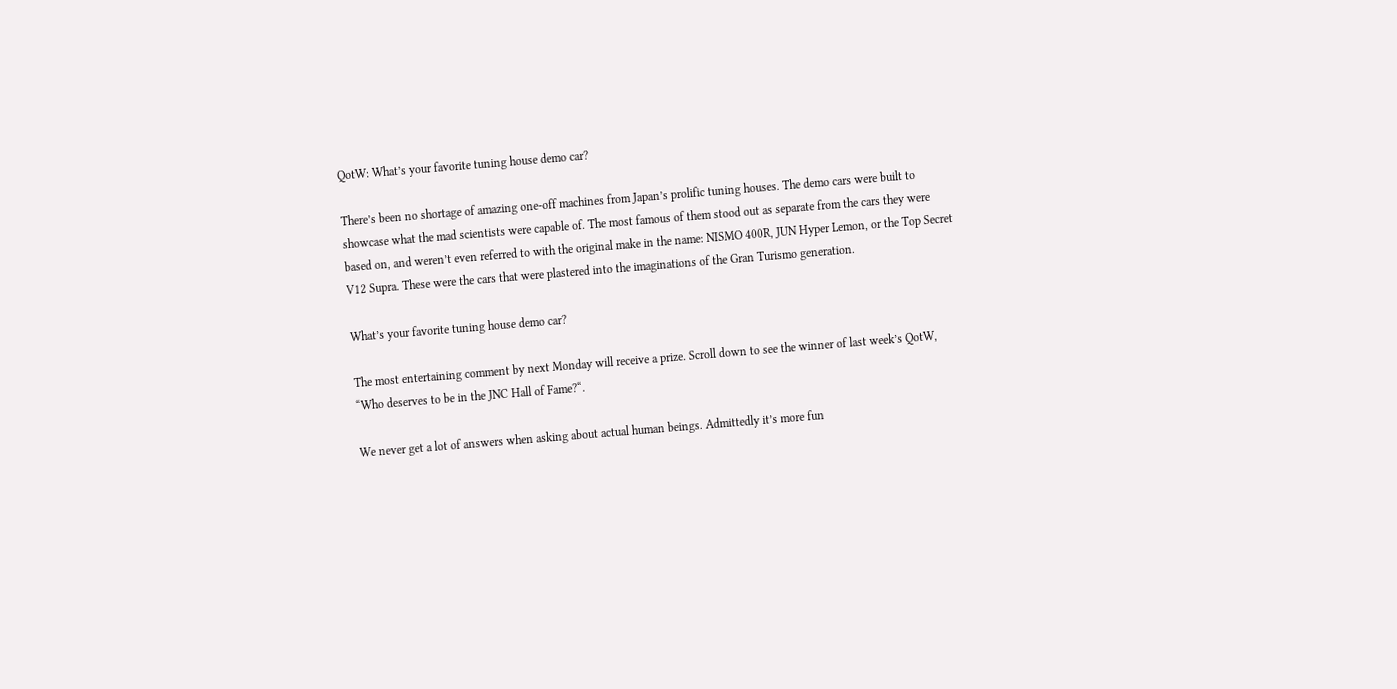QotW: What’s your favorite tuning house demo car?

There’s been no shortage of amazing one-off machines from Japan’s prolific tuning houses. The demo cars were built to showcase what the mad scientists were capable of. The most famous of them stood out as separate from the cars they were based on, and weren’t even referred to with the original make in the name: NISMO 400R, JUN Hyper Lemon, or the Top Secret V12 Supra. These were the cars that were plastered into the imaginations of the Gran Turismo generation.

What’s your favorite tuning house demo car?

The most entertaining comment by next Monday will receive a prize. Scroll down to see the winner of last week’s QotW, “Who deserves to be in the JNC Hall of Fame?“.

We never get a lot of answers when asking about actual human beings. Admittedly it’s more fun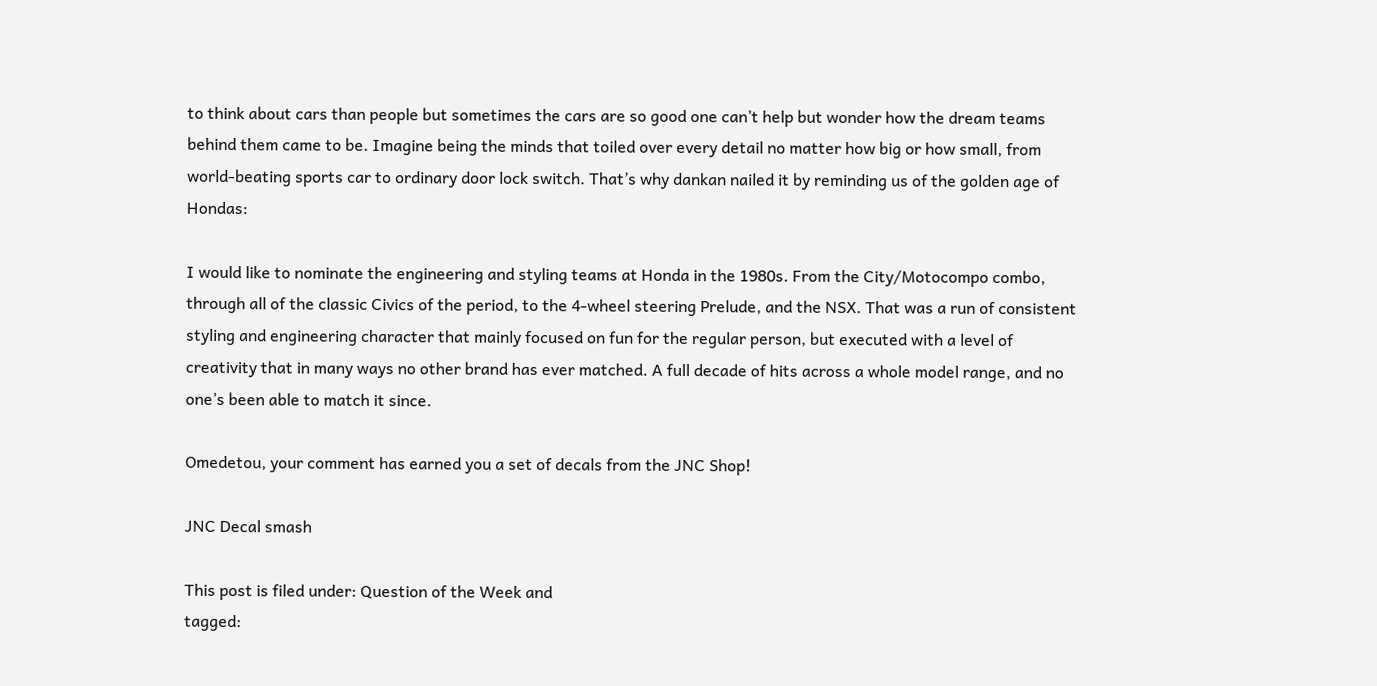to think about cars than people but sometimes the cars are so good one can’t help but wonder how the dream teams behind them came to be. Imagine being the minds that toiled over every detail no matter how big or how small, from world-beating sports car to ordinary door lock switch. That’s why dankan nailed it by reminding us of the golden age of Hondas:

I would like to nominate the engineering and styling teams at Honda in the 1980s. From the City/Motocompo combo, through all of the classic Civics of the period, to the 4-wheel steering Prelude, and the NSX. That was a run of consistent styling and engineering character that mainly focused on fun for the regular person, but executed with a level of creativity that in many ways no other brand has ever matched. A full decade of hits across a whole model range, and no one’s been able to match it since.

Omedetou, your comment has earned you a set of decals from the JNC Shop!

JNC Decal smash

This post is filed under: Question of the Week and
tagged: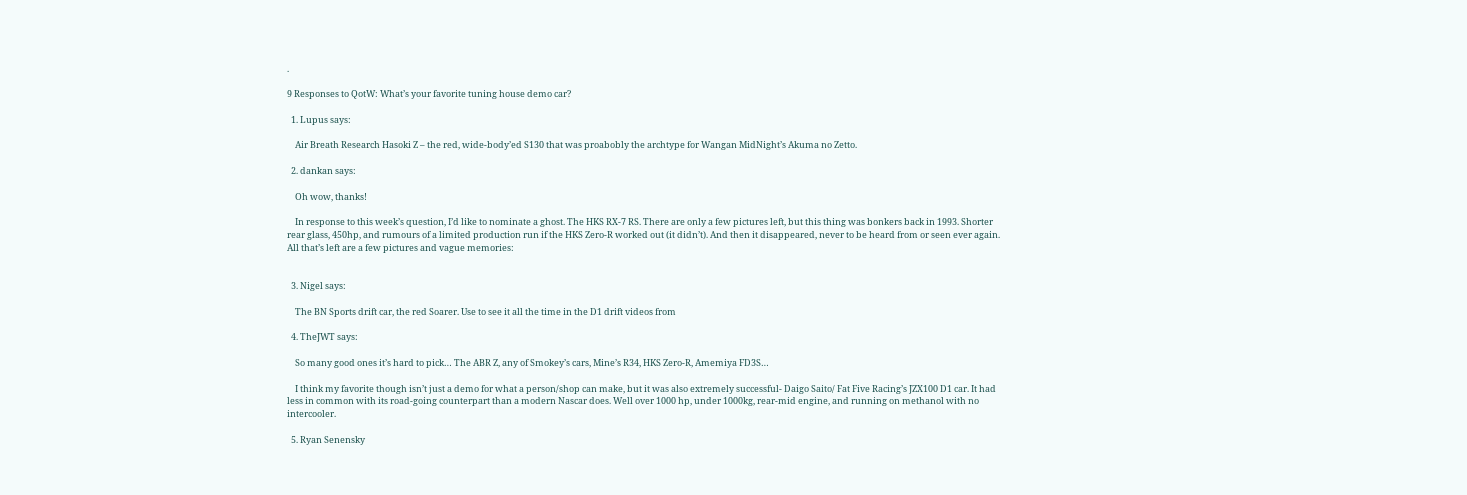.

9 Responses to QotW: What’s your favorite tuning house demo car?

  1. Lupus says:

    Air Breath Research Hasoki Z – the red, wide-body’ed S130 that was proabobly the archtype for Wangan MidNight’s Akuma no Zetto.

  2. dankan says:

    Oh wow, thanks!

    In response to this week’s question, I’d like to nominate a ghost. The HKS RX-7 RS. There are only a few pictures left, but this thing was bonkers back in 1993. Shorter rear glass, 450hp, and rumours of a limited production run if the HKS Zero-R worked out (it didn’t). And then it disappeared, never to be heard from or seen ever again. All that’s left are a few pictures and vague memories:


  3. Nigel says:

    The BN Sports drift car, the red Soarer. Use to see it all the time in the D1 drift videos from

  4. TheJWT says:

    So many good ones it’s hard to pick… The ABR Z, any of Smokey’s cars, Mine’s R34, HKS Zero-R, Amemiya FD3S…

    I think my favorite though isn’t just a demo for what a person/shop can make, but it was also extremely successful- Daigo Saito/ Fat Five Racing’s JZX100 D1 car. It had less in common with its road-going counterpart than a modern Nascar does. Well over 1000 hp, under 1000kg, rear-mid engine, and running on methanol with no intercooler.

  5. Ryan Senensky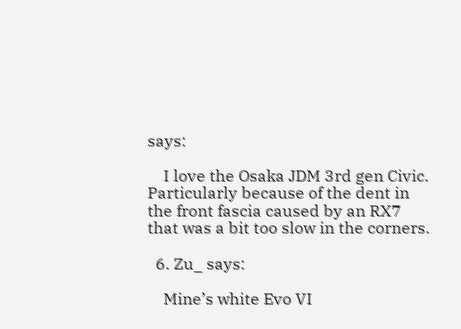says:

    I love the Osaka JDM 3rd gen Civic. Particularly because of the dent in the front fascia caused by an RX7 that was a bit too slow in the corners.

  6. Zu_ says:

    Mine’s white Evo VI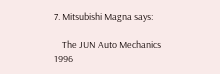7. Mitsubishi Magna says:

    The JUN Auto Mechanics 1996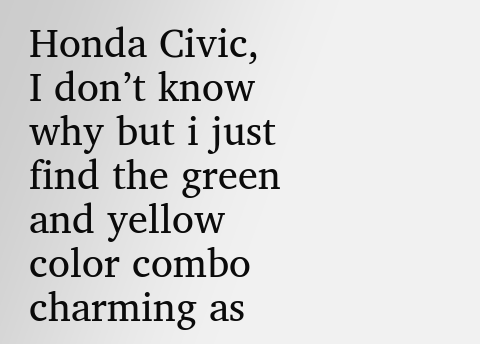Honda Civic, I don’t know why but i just find the green and yellow color combo charming as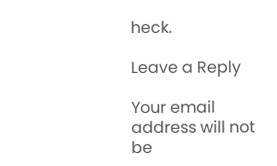heck.

Leave a Reply

Your email address will not be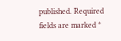published. Required fields are marked *